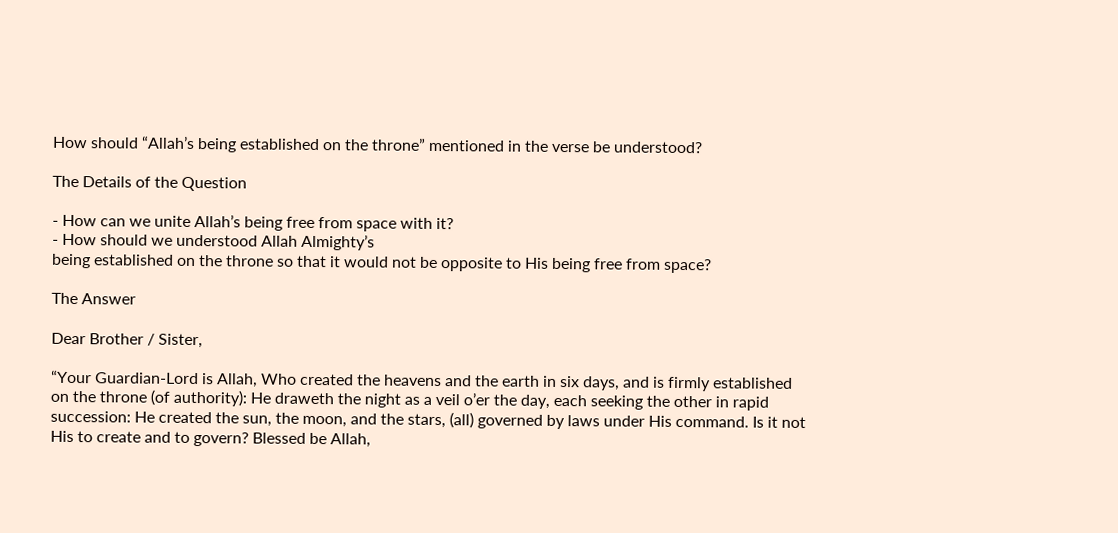How should “Allah’s being established on the throne” mentioned in the verse be understood?

The Details of the Question

- How can we unite Allah’s being free from space with it?
- How should we understood Allah Almighty’s
being established on the throne so that it would not be opposite to His being free from space?

The Answer

Dear Brother / Sister,

“Your Guardian-Lord is Allah, Who created the heavens and the earth in six days, and is firmly established on the throne (of authority): He draweth the night as a veil o’er the day, each seeking the other in rapid succession: He created the sun, the moon, and the stars, (all) governed by laws under His command. Is it not His to create and to govern? Blessed be Allah,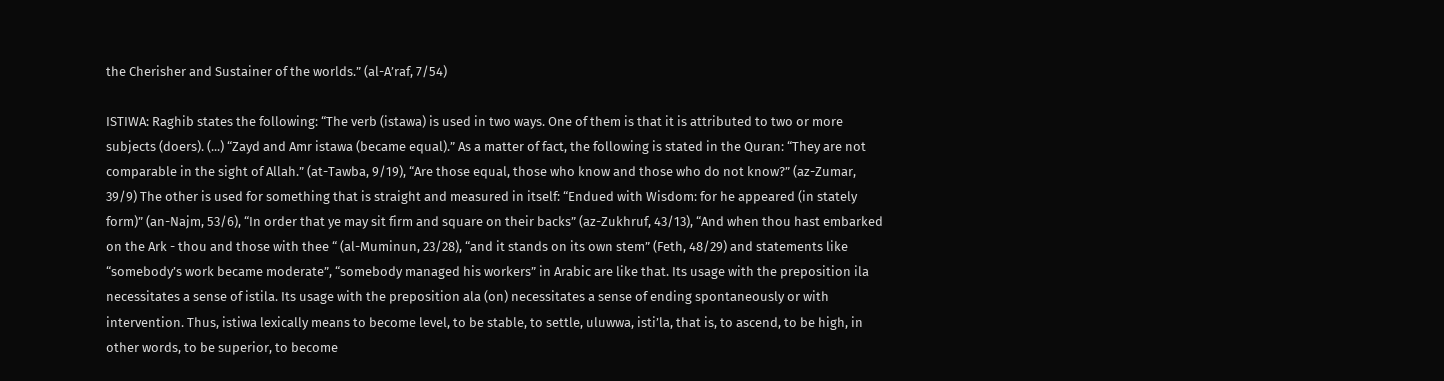the Cherisher and Sustainer of the worlds.” (al-A’raf, 7/54)

ISTIWA: Raghib states the following: “The verb (istawa) is used in two ways. One of them is that it is attributed to two or more subjects (doers). (...) “Zayd and Amr istawa (became equal).” As a matter of fact, the following is stated in the Quran: “They are not comparable in the sight of Allah.” (at-Tawba, 9/19), “Are those equal, those who know and those who do not know?” (az-Zumar, 39/9) The other is used for something that is straight and measured in itself: “Endued with Wisdom: for he appeared (in stately form)” (an-Najm, 53/6), “In order that ye may sit firm and square on their backs” (az-Zukhruf, 43/13), “And when thou hast embarked on the Ark - thou and those with thee “ (al-Muminun, 23/28), “and it stands on its own stem” (Feth, 48/29) and statements like “somebody’s work became moderate”, “somebody managed his workers” in Arabic are like that. Its usage with the preposition ila necessitates a sense of istila. Its usage with the preposition ala (on) necessitates a sense of ending spontaneously or with intervention. Thus, istiwa lexically means to become level, to be stable, to settle, uluwwa, isti’la, that is, to ascend, to be high, in other words, to be superior, to become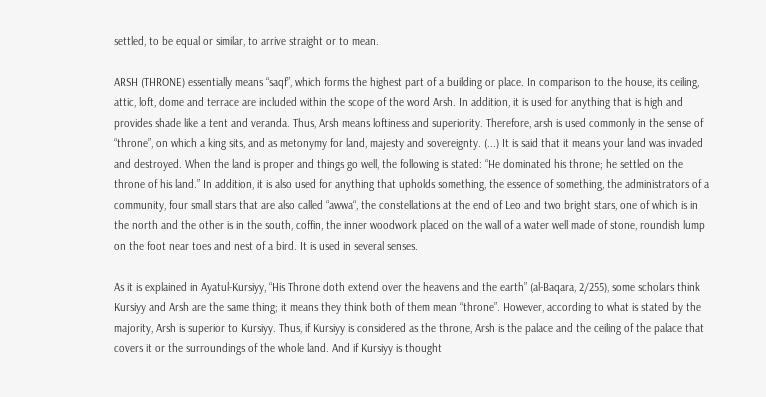settled, to be equal or similar, to arrive straight or to mean.

ARSH (THRONE) essentially means “saqf”, which forms the highest part of a building or place. In comparison to the house, its ceiling, attic, loft, dome and terrace are included within the scope of the word Arsh. In addition, it is used for anything that is high and provides shade like a tent and veranda. Thus, Arsh means loftiness and superiority. Therefore, arsh is used commonly in the sense of “throne”, on which a king sits, and as metonymy for land, majesty and sovereignty. (...) It is said that it means your land was invaded and destroyed. When the land is proper and things go well, the following is stated: “He dominated his throne; he settled on the throne of his land.” In addition, it is also used for anything that upholds something, the essence of something, the administrators of a community, four small stars that are also called “awwa“, the constellations at the end of Leo and two bright stars, one of which is in the north and the other is in the south, coffin, the inner woodwork placed on the wall of a water well made of stone, roundish lump on the foot near toes and nest of a bird. It is used in several senses.

As it is explained in Ayatul-Kursiyy, “His Throne doth extend over the heavens and the earth” (al-Baqara, 2/255), some scholars think Kursiyy and Arsh are the same thing; it means they think both of them mean “throne”. However, according to what is stated by the majority, Arsh is superior to Kursiyy. Thus, if Kursiyy is considered as the throne, Arsh is the palace and the ceiling of the palace that covers it or the surroundings of the whole land. And if Kursiyy is thought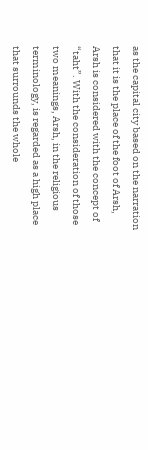as the capital city based on the narration that it is the place of the foot of Arsh, Arsh is considered with the concept of “taht”. With the consideration of those two meanings, Arsh, in the religious terminology, is regarded as a high place that surrounds the whole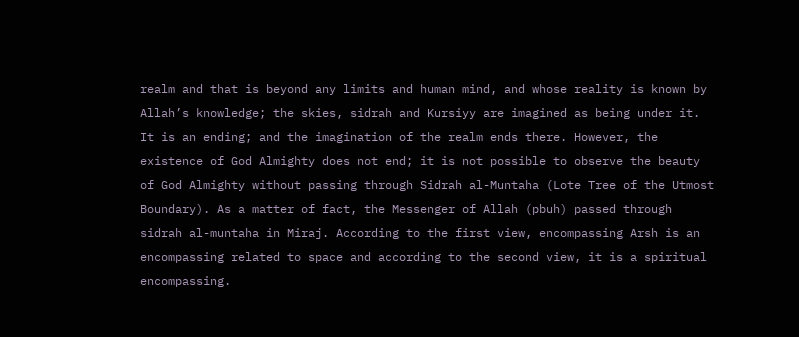realm and that is beyond any limits and human mind, and whose reality is known by Allah’s knowledge; the skies, sidrah and Kursiyy are imagined as being under it. It is an ending; and the imagination of the realm ends there. However, the existence of God Almighty does not end; it is not possible to observe the beauty of God Almighty without passing through Sidrah al-Muntaha (Lote Tree of the Utmost Boundary). As a matter of fact, the Messenger of Allah (pbuh) passed through sidrah al-muntaha in Miraj. According to the first view, encompassing Arsh is an encompassing related to space and according to the second view, it is a spiritual encompassing.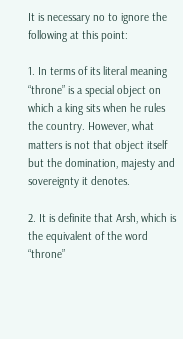It is necessary no to ignore the following at this point:

1. In terms of its literal meaning “throne” is a special object on which a king sits when he rules the country. However, what matters is not that object itself but the domination, majesty and sovereignty it denotes.

2. It is definite that Arsh, which is the equivalent of the word “throne”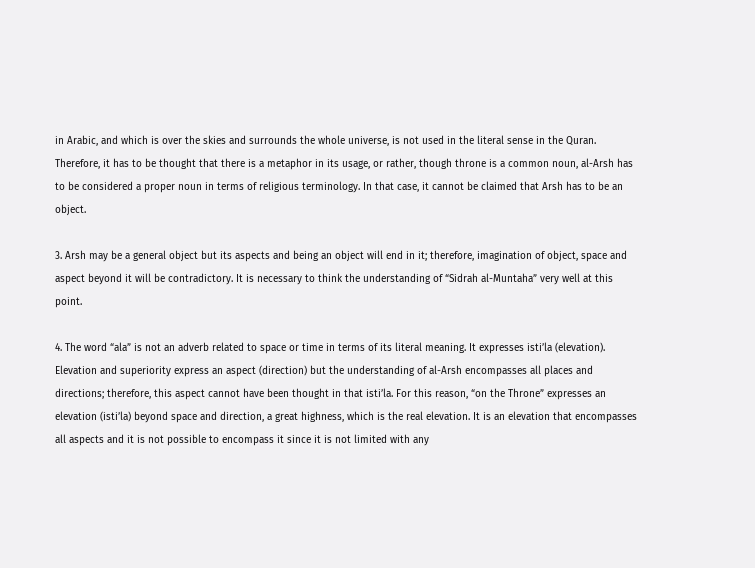in Arabic, and which is over the skies and surrounds the whole universe, is not used in the literal sense in the Quran. Therefore, it has to be thought that there is a metaphor in its usage, or rather, though throne is a common noun, al-Arsh has to be considered a proper noun in terms of religious terminology. In that case, it cannot be claimed that Arsh has to be an object.

3. Arsh may be a general object but its aspects and being an object will end in it; therefore, imagination of object, space and aspect beyond it will be contradictory. It is necessary to think the understanding of “Sidrah al-Muntaha” very well at this point.

4. The word “ala” is not an adverb related to space or time in terms of its literal meaning. It expresses isti’la (elevation). Elevation and superiority express an aspect (direction) but the understanding of al-Arsh encompasses all places and directions; therefore, this aspect cannot have been thought in that isti’la. For this reason, “on the Throne” expresses an elevation (isti’la) beyond space and direction, a great highness, which is the real elevation. It is an elevation that encompasses all aspects and it is not possible to encompass it since it is not limited with any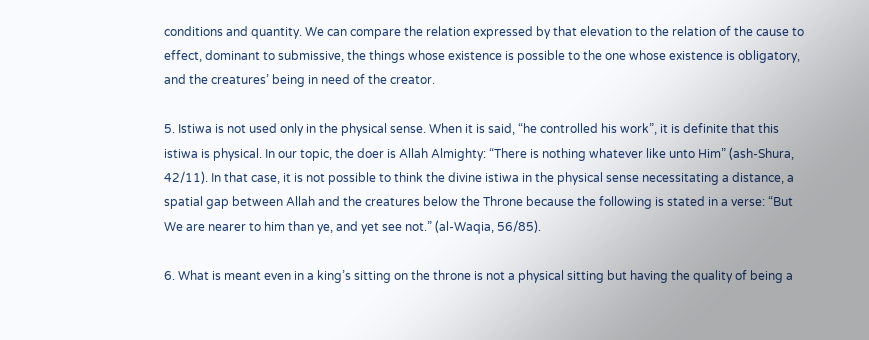conditions and quantity. We can compare the relation expressed by that elevation to the relation of the cause to effect, dominant to submissive, the things whose existence is possible to the one whose existence is obligatory, and the creatures’ being in need of the creator.

5. Istiwa is not used only in the physical sense. When it is said, “he controlled his work”, it is definite that this istiwa is physical. In our topic, the doer is Allah Almighty: “There is nothing whatever like unto Him” (ash-Shura, 42/11). In that case, it is not possible to think the divine istiwa in the physical sense necessitating a distance, a spatial gap between Allah and the creatures below the Throne because the following is stated in a verse: “But We are nearer to him than ye, and yet see not.” (al-Waqia, 56/85).

6. What is meant even in a king’s sitting on the throne is not a physical sitting but having the quality of being a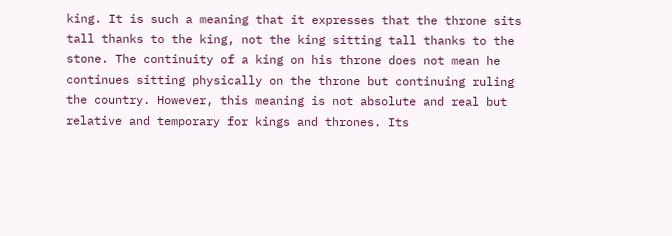king. It is such a meaning that it expresses that the throne sits tall thanks to the king, not the king sitting tall thanks to the stone. The continuity of a king on his throne does not mean he continues sitting physically on the throne but continuing ruling the country. However, this meaning is not absolute and real but relative and temporary for kings and thrones. Its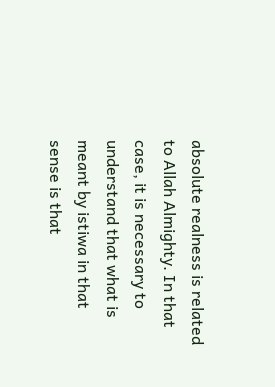absolute realness is related to Allah Almighty. In that case, it is necessary to understand that what is meant by istiwa in that sense is that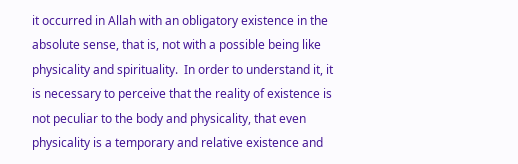it occurred in Allah with an obligatory existence in the absolute sense, that is, not with a possible being like physicality and spirituality.  In order to understand it, it is necessary to perceive that the reality of existence is not peculiar to the body and physicality, that even physicality is a temporary and relative existence and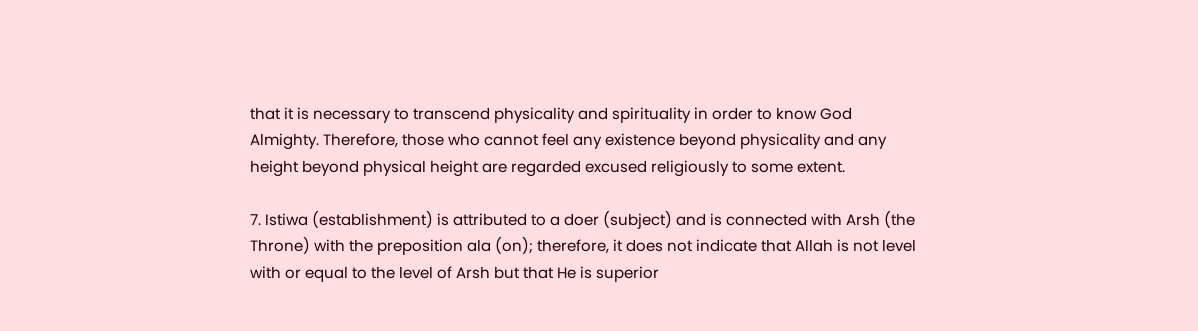that it is necessary to transcend physicality and spirituality in order to know God Almighty. Therefore, those who cannot feel any existence beyond physicality and any height beyond physical height are regarded excused religiously to some extent.

7. Istiwa (establishment) is attributed to a doer (subject) and is connected with Arsh (the Throne) with the preposition ala (on); therefore, it does not indicate that Allah is not level with or equal to the level of Arsh but that He is superior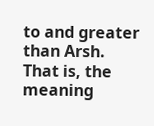to and greater than Arsh. That is, the meaning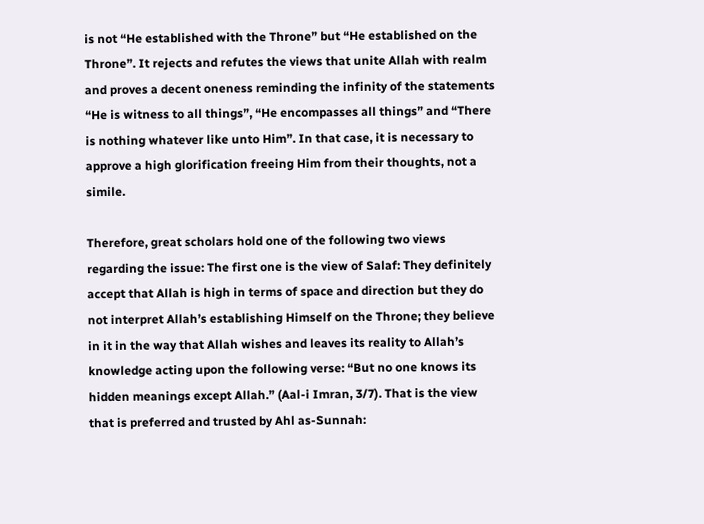is not “He established with the Throne” but “He established on the Throne”. It rejects and refutes the views that unite Allah with realm and proves a decent oneness reminding the infinity of the statements “He is witness to all things”, “He encompasses all things” and “There is nothing whatever like unto Him”. In that case, it is necessary to approve a high glorification freeing Him from their thoughts, not a simile.

Therefore, great scholars hold one of the following two views regarding the issue: The first one is the view of Salaf: They definitely accept that Allah is high in terms of space and direction but they do not interpret Allah’s establishing Himself on the Throne; they believe in it in the way that Allah wishes and leaves its reality to Allah’s knowledge acting upon the following verse: “But no one knows its hidden meanings except Allah.” (Aal-i Imran, 3/7). That is the view that is preferred and trusted by Ahl as-Sunnah: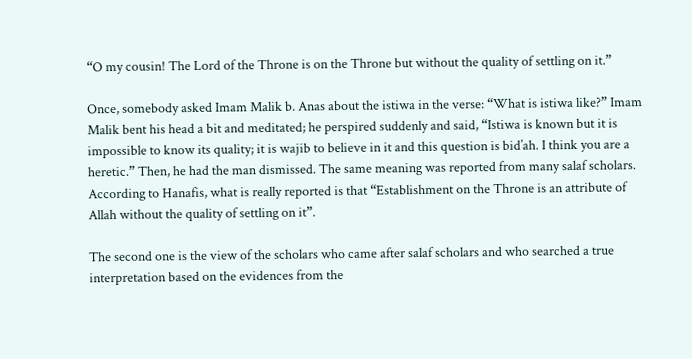“O my cousin! The Lord of the Throne is on the Throne but without the quality of settling on it.”

Once, somebody asked Imam Malik b. Anas about the istiwa in the verse: “What is istiwa like?” Imam Malik bent his head a bit and meditated; he perspired suddenly and said, “Istiwa is known but it is impossible to know its quality; it is wajib to believe in it and this question is bid’ah. I think you are a heretic.” Then, he had the man dismissed. The same meaning was reported from many salaf scholars. According to Hanafis, what is really reported is that “Establishment on the Throne is an attribute of Allah without the quality of settling on it”.

The second one is the view of the scholars who came after salaf scholars and who searched a true interpretation based on the evidences from the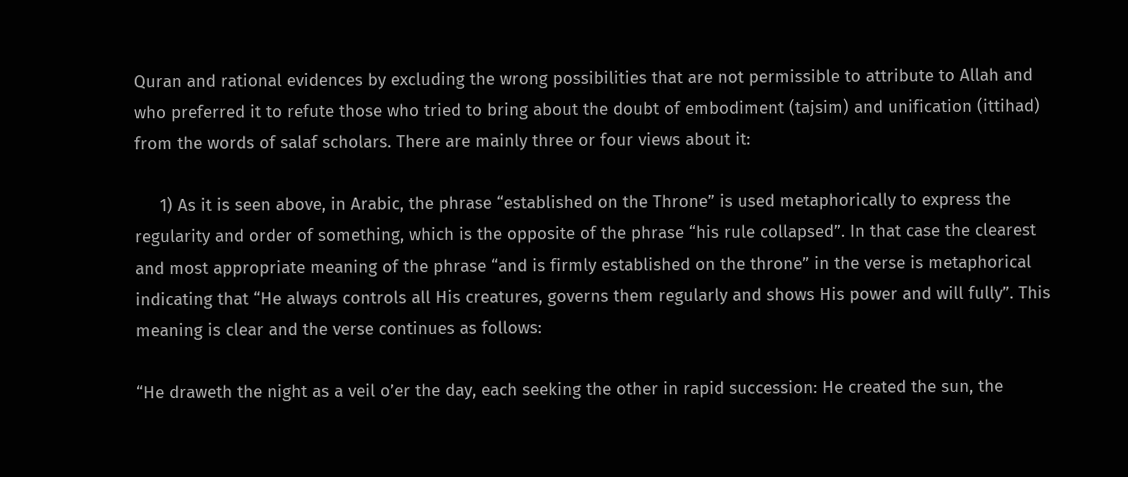Quran and rational evidences by excluding the wrong possibilities that are not permissible to attribute to Allah and who preferred it to refute those who tried to bring about the doubt of embodiment (tajsim) and unification (ittihad) from the words of salaf scholars. There are mainly three or four views about it:

     1) As it is seen above, in Arabic, the phrase “established on the Throne” is used metaphorically to express the regularity and order of something, which is the opposite of the phrase “his rule collapsed”. In that case the clearest and most appropriate meaning of the phrase “and is firmly established on the throne” in the verse is metaphorical indicating that “He always controls all His creatures, governs them regularly and shows His power and will fully”. This meaning is clear and the verse continues as follows:

“He draweth the night as a veil o’er the day, each seeking the other in rapid succession: He created the sun, the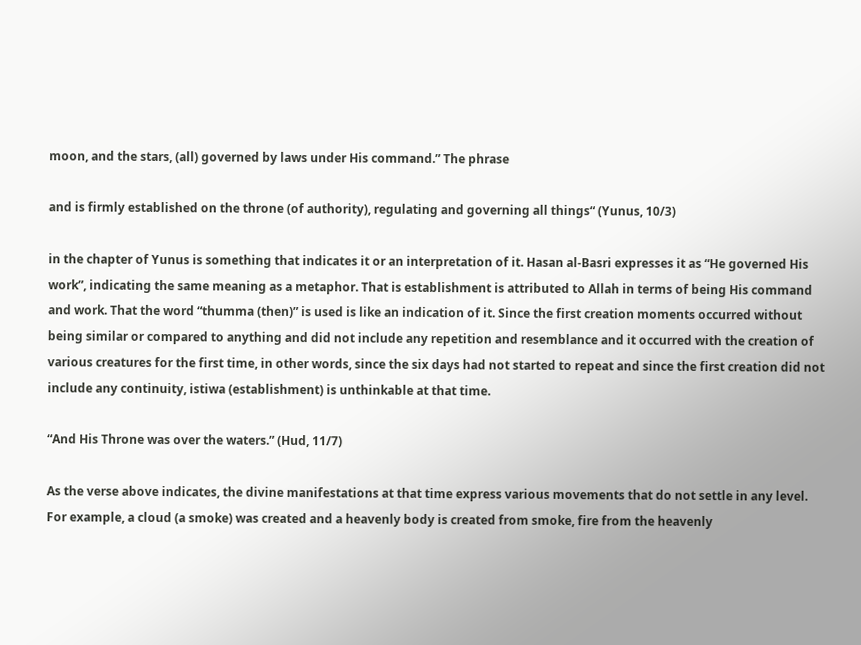moon, and the stars, (all) governed by laws under His command.” The phrase

and is firmly established on the throne (of authority), regulating and governing all things“ (Yunus, 10/3)

in the chapter of Yunus is something that indicates it or an interpretation of it. Hasan al-Basri expresses it as “He governed His work”, indicating the same meaning as a metaphor. That is establishment is attributed to Allah in terms of being His command and work. That the word “thumma (then)” is used is like an indication of it. Since the first creation moments occurred without being similar or compared to anything and did not include any repetition and resemblance and it occurred with the creation of various creatures for the first time, in other words, since the six days had not started to repeat and since the first creation did not include any continuity, istiwa (establishment) is unthinkable at that time.

“And His Throne was over the waters.” (Hud, 11/7)

As the verse above indicates, the divine manifestations at that time express various movements that do not settle in any level. For example, a cloud (a smoke) was created and a heavenly body is created from smoke, fire from the heavenly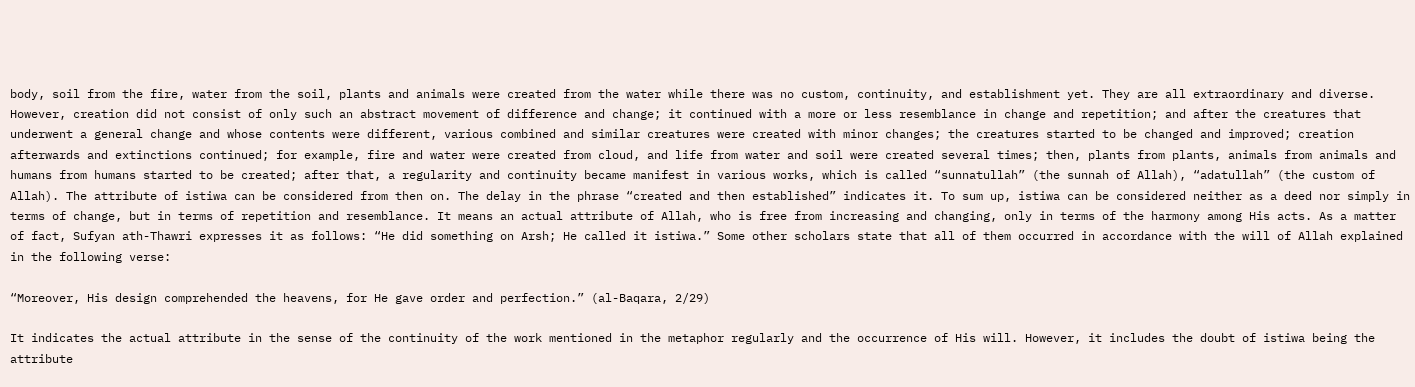body, soil from the fire, water from the soil, plants and animals were created from the water while there was no custom, continuity, and establishment yet. They are all extraordinary and diverse. However, creation did not consist of only such an abstract movement of difference and change; it continued with a more or less resemblance in change and repetition; and after the creatures that underwent a general change and whose contents were different, various combined and similar creatures were created with minor changes; the creatures started to be changed and improved; creation afterwards and extinctions continued; for example, fire and water were created from cloud, and life from water and soil were created several times; then, plants from plants, animals from animals and humans from humans started to be created; after that, a regularity and continuity became manifest in various works, which is called “sunnatullah” (the sunnah of Allah), “adatullah” (the custom of Allah). The attribute of istiwa can be considered from then on. The delay in the phrase “created and then established” indicates it. To sum up, istiwa can be considered neither as a deed nor simply in terms of change, but in terms of repetition and resemblance. It means an actual attribute of Allah, who is free from increasing and changing, only in terms of the harmony among His acts. As a matter of fact, Sufyan ath-Thawri expresses it as follows: “He did something on Arsh; He called it istiwa.” Some other scholars state that all of them occurred in accordance with the will of Allah explained in the following verse:

“Moreover, His design comprehended the heavens, for He gave order and perfection.” (al-Baqara, 2/29)

It indicates the actual attribute in the sense of the continuity of the work mentioned in the metaphor regularly and the occurrence of His will. However, it includes the doubt of istiwa being the attribute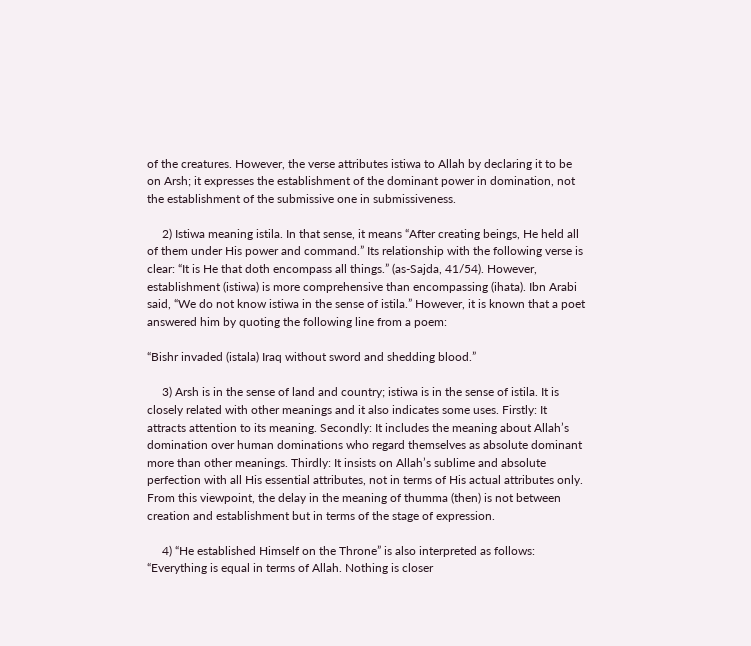of the creatures. However, the verse attributes istiwa to Allah by declaring it to be on Arsh; it expresses the establishment of the dominant power in domination, not the establishment of the submissive one in submissiveness.

     2) Istiwa meaning istila. In that sense, it means “After creating beings, He held all of them under His power and command.” Its relationship with the following verse is clear: “It is He that doth encompass all things.” (as-Sajda, 41/54). However, establishment (istiwa) is more comprehensive than encompassing (ihata). Ibn Arabi said, “We do not know istiwa in the sense of istila.” However, it is known that a poet answered him by quoting the following line from a poem:

“Bishr invaded (istala) Iraq without sword and shedding blood.”

     3) Arsh is in the sense of land and country; istiwa is in the sense of istila. It is closely related with other meanings and it also indicates some uses. Firstly: It attracts attention to its meaning. Secondly: It includes the meaning about Allah’s domination over human dominations who regard themselves as absolute dominant more than other meanings. Thirdly: It insists on Allah’s sublime and absolute perfection with all His essential attributes, not in terms of His actual attributes only. From this viewpoint, the delay in the meaning of thumma (then) is not between creation and establishment but in terms of the stage of expression.

     4) “He established Himself on the Throne” is also interpreted as follows: “Everything is equal in terms of Allah. Nothing is closer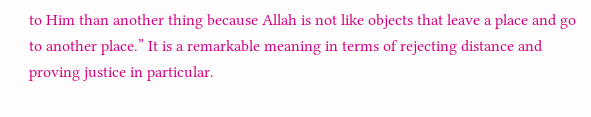to Him than another thing because Allah is not like objects that leave a place and go to another place.” It is a remarkable meaning in terms of rejecting distance and proving justice in particular.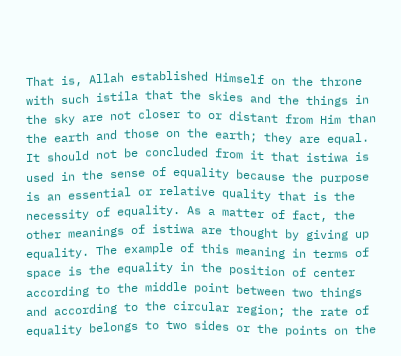That is, Allah established Himself on the throne with such istila that the skies and the things in the sky are not closer to or distant from Him than the earth and those on the earth; they are equal. It should not be concluded from it that istiwa is used in the sense of equality because the purpose is an essential or relative quality that is the necessity of equality. As a matter of fact, the other meanings of istiwa are thought by giving up equality. The example of this meaning in terms of space is the equality in the position of center according to the middle point between two things and according to the circular region; the rate of equality belongs to two sides or the points on the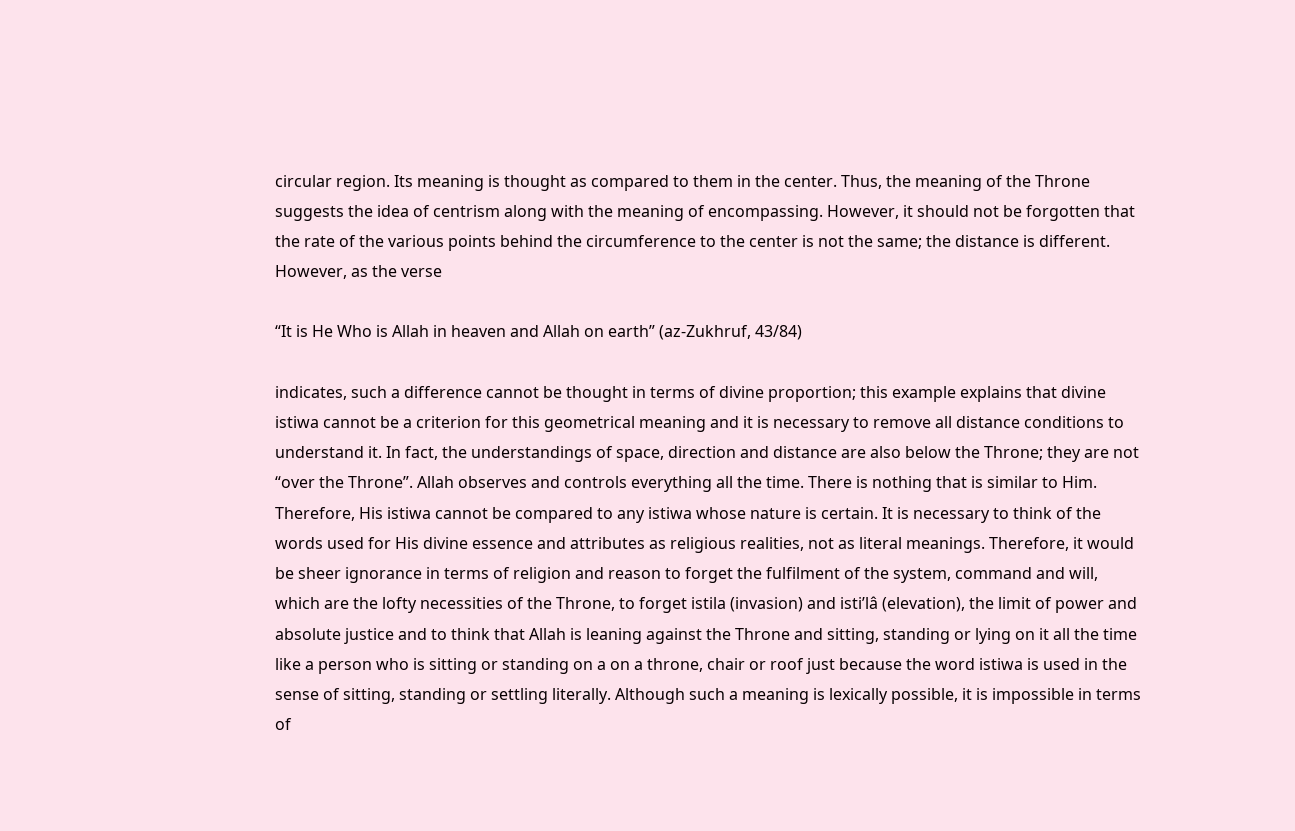circular region. Its meaning is thought as compared to them in the center. Thus, the meaning of the Throne suggests the idea of centrism along with the meaning of encompassing. However, it should not be forgotten that the rate of the various points behind the circumference to the center is not the same; the distance is different. However, as the verse

“It is He Who is Allah in heaven and Allah on earth” (az-Zukhruf, 43/84)

indicates, such a difference cannot be thought in terms of divine proportion; this example explains that divine istiwa cannot be a criterion for this geometrical meaning and it is necessary to remove all distance conditions to understand it. In fact, the understandings of space, direction and distance are also below the Throne; they are not “over the Throne”. Allah observes and controls everything all the time. There is nothing that is similar to Him. Therefore, His istiwa cannot be compared to any istiwa whose nature is certain. It is necessary to think of the words used for His divine essence and attributes as religious realities, not as literal meanings. Therefore, it would be sheer ignorance in terms of religion and reason to forget the fulfilment of the system, command and will, which are the lofty necessities of the Throne, to forget istila (invasion) and isti’lâ (elevation), the limit of power and absolute justice and to think that Allah is leaning against the Throne and sitting, standing or lying on it all the time like a person who is sitting or standing on a on a throne, chair or roof just because the word istiwa is used in the sense of sitting, standing or settling literally. Although such a meaning is lexically possible, it is impossible in terms of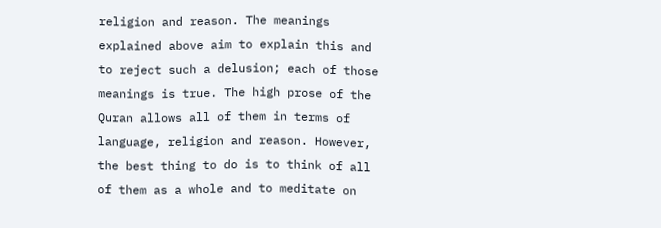religion and reason. The meanings explained above aim to explain this and to reject such a delusion; each of those meanings is true. The high prose of the Quran allows all of them in terms of language, religion and reason. However, the best thing to do is to think of all of them as a whole and to meditate on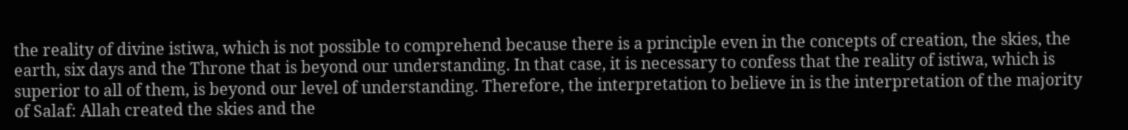the reality of divine istiwa, which is not possible to comprehend because there is a principle even in the concepts of creation, the skies, the earth, six days and the Throne that is beyond our understanding. In that case, it is necessary to confess that the reality of istiwa, which is superior to all of them, is beyond our level of understanding. Therefore, the interpretation to believe in is the interpretation of the majority of Salaf: Allah created the skies and the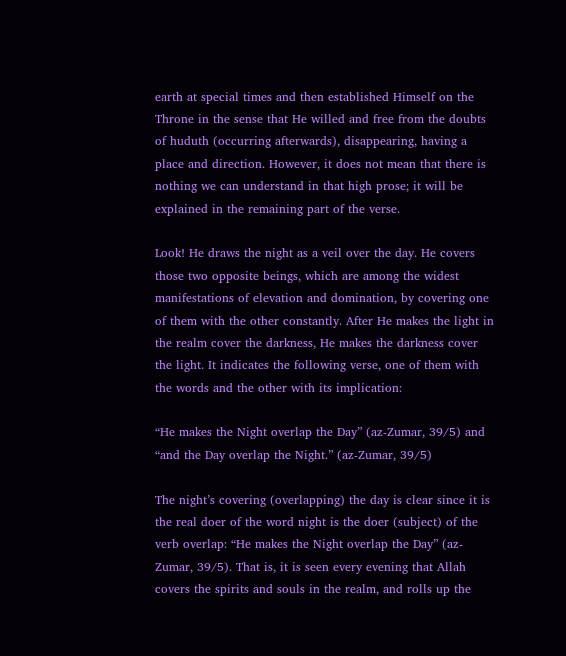earth at special times and then established Himself on the Throne in the sense that He willed and free from the doubts of huduth (occurring afterwards), disappearing, having a place and direction. However, it does not mean that there is nothing we can understand in that high prose; it will be explained in the remaining part of the verse.

Look! He draws the night as a veil over the day. He covers those two opposite beings, which are among the widest manifestations of elevation and domination, by covering one of them with the other constantly. After He makes the light in the realm cover the darkness, He makes the darkness cover the light. It indicates the following verse, one of them with the words and the other with its implication:

“He makes the Night overlap the Day” (az-Zumar, 39/5) and “and the Day overlap the Night.” (az-Zumar, 39/5)

The night’s covering (overlapping) the day is clear since it is the real doer of the word night is the doer (subject) of the verb overlap: “He makes the Night overlap the Day” (az-Zumar, 39/5). That is, it is seen every evening that Allah covers the spirits and souls in the realm, and rolls up the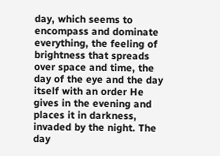day, which seems to encompass and dominate everything, the feeling of brightness that spreads over space and time, the day of the eye and the day itself with an order He gives in the evening and places it in darkness, invaded by the night. The day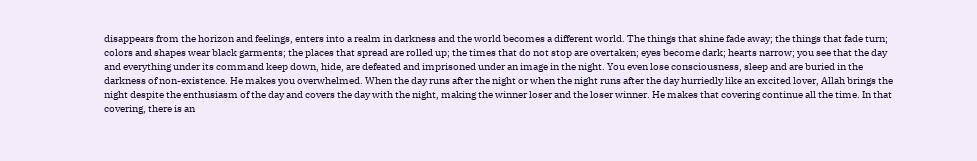disappears from the horizon and feelings, enters into a realm in darkness and the world becomes a different world. The things that shine fade away; the things that fade turn; colors and shapes wear black garments; the places that spread are rolled up; the times that do not stop are overtaken; eyes become dark; hearts narrow; you see that the day and everything under its command keep down, hide, are defeated and imprisoned under an image in the night. You even lose consciousness, sleep and are buried in the darkness of non-existence. He makes you overwhelmed. When the day runs after the night or when the night runs after the day hurriedly like an excited lover, Allah brings the night despite the enthusiasm of the day and covers the day with the night, making the winner loser and the loser winner. He makes that covering continue all the time. In that covering, there is an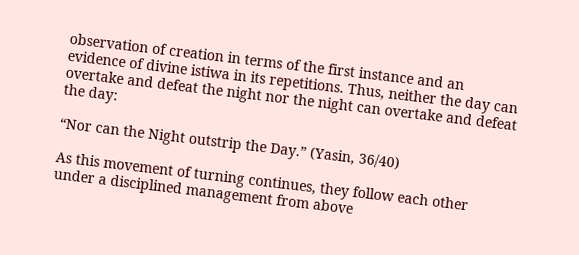observation of creation in terms of the first instance and an evidence of divine istiwa in its repetitions. Thus, neither the day can overtake and defeat the night nor the night can overtake and defeat the day:

“Nor can the Night outstrip the Day.” (Yasin, 36/40)

As this movement of turning continues, they follow each other under a disciplined management from above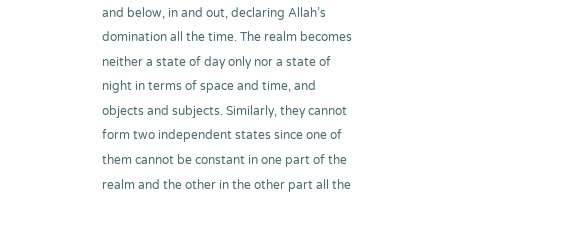and below, in and out, declaring Allah’s domination all the time. The realm becomes neither a state of day only nor a state of night in terms of space and time, and objects and subjects. Similarly, they cannot form two independent states since one of them cannot be constant in one part of the realm and the other in the other part all the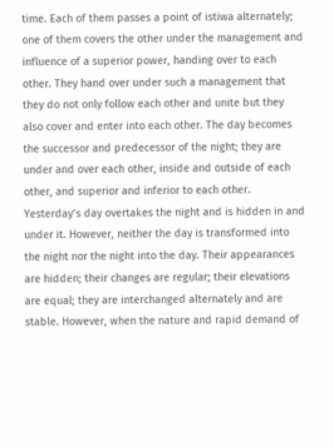time. Each of them passes a point of istiwa alternately; one of them covers the other under the management and influence of a superior power, handing over to each other. They hand over under such a management that they do not only follow each other and unite but they also cover and enter into each other. The day becomes the successor and predecessor of the night; they are under and over each other, inside and outside of each other, and superior and inferior to each other. Yesterday’s day overtakes the night and is hidden in and under it. However, neither the day is transformed into the night nor the night into the day. Their appearances are hidden; their changes are regular; their elevations are equal; they are interchanged alternately and are stable. However, when the nature and rapid demand of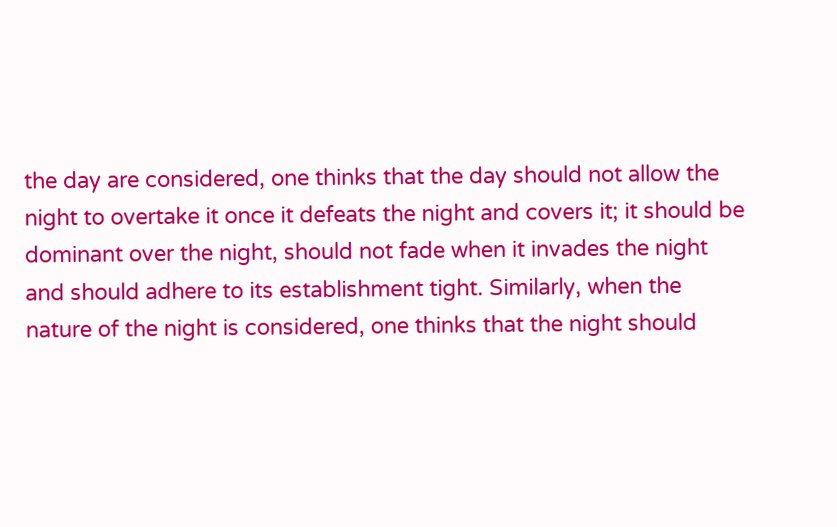the day are considered, one thinks that the day should not allow the night to overtake it once it defeats the night and covers it; it should be dominant over the night, should not fade when it invades the night and should adhere to its establishment tight. Similarly, when the nature of the night is considered, one thinks that the night should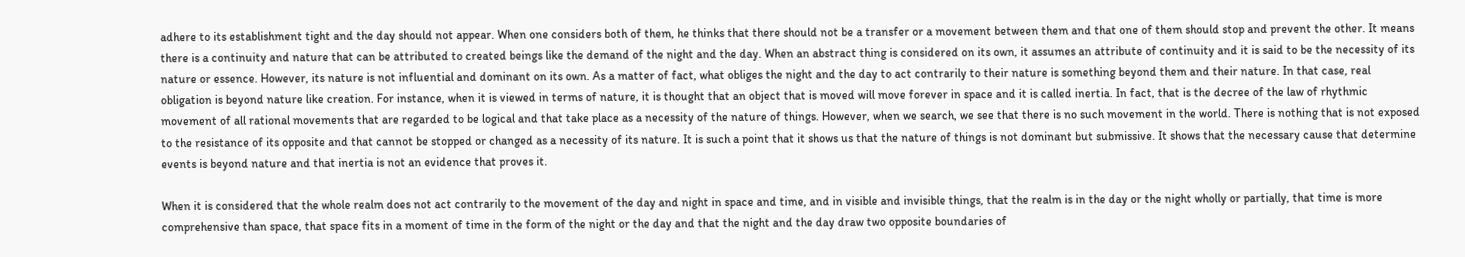adhere to its establishment tight and the day should not appear. When one considers both of them, he thinks that there should not be a transfer or a movement between them and that one of them should stop and prevent the other. It means there is a continuity and nature that can be attributed to created beings like the demand of the night and the day. When an abstract thing is considered on its own, it assumes an attribute of continuity and it is said to be the necessity of its nature or essence. However, its nature is not influential and dominant on its own. As a matter of fact, what obliges the night and the day to act contrarily to their nature is something beyond them and their nature. In that case, real obligation is beyond nature like creation. For instance, when it is viewed in terms of nature, it is thought that an object that is moved will move forever in space and it is called inertia. In fact, that is the decree of the law of rhythmic movement of all rational movements that are regarded to be logical and that take place as a necessity of the nature of things. However, when we search, we see that there is no such movement in the world. There is nothing that is not exposed to the resistance of its opposite and that cannot be stopped or changed as a necessity of its nature. It is such a point that it shows us that the nature of things is not dominant but submissive. It shows that the necessary cause that determine events is beyond nature and that inertia is not an evidence that proves it.

When it is considered that the whole realm does not act contrarily to the movement of the day and night in space and time, and in visible and invisible things, that the realm is in the day or the night wholly or partially, that time is more comprehensive than space, that space fits in a moment of time in the form of the night or the day and that the night and the day draw two opposite boundaries of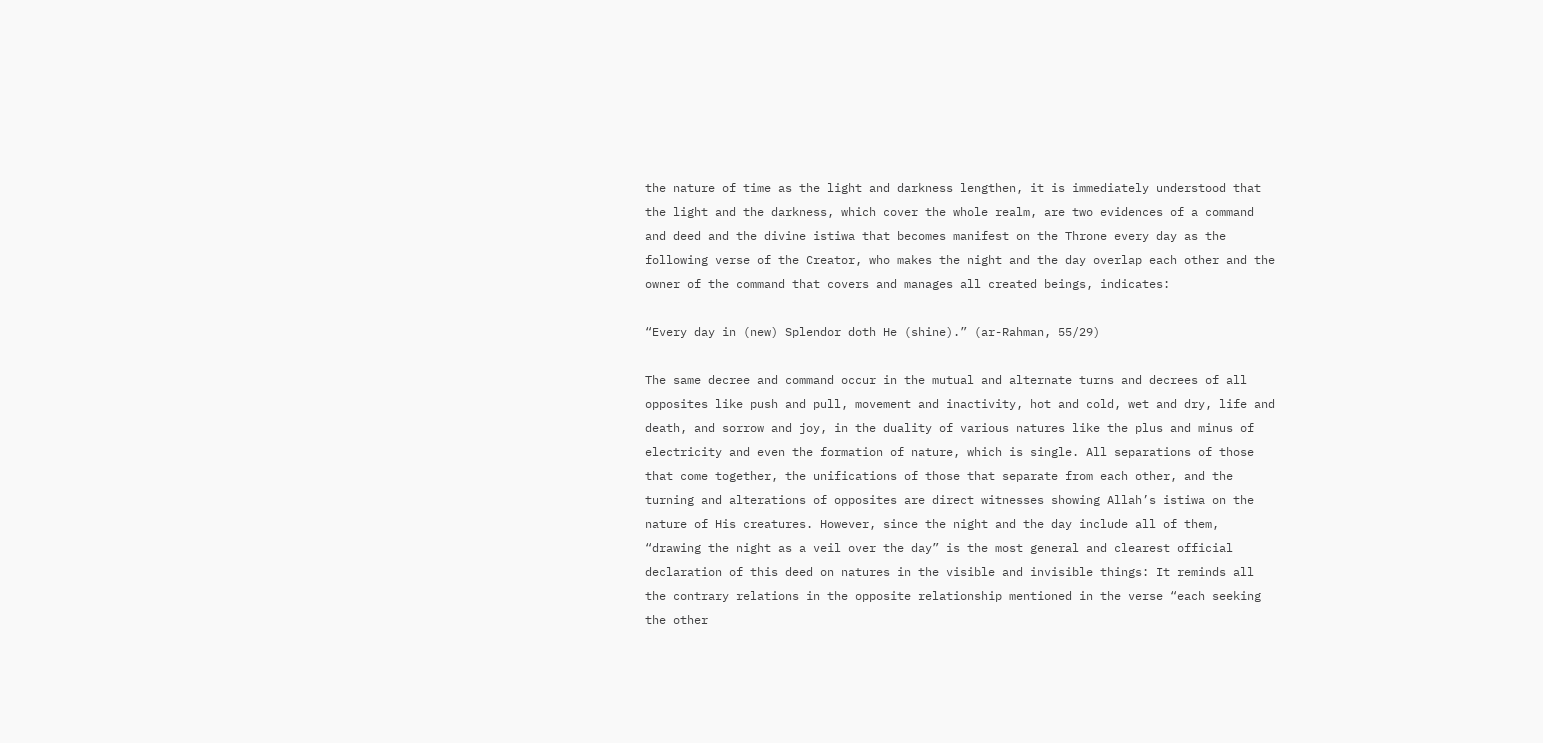the nature of time as the light and darkness lengthen, it is immediately understood that the light and the darkness, which cover the whole realm, are two evidences of a command and deed and the divine istiwa that becomes manifest on the Throne every day as the following verse of the Creator, who makes the night and the day overlap each other and the owner of the command that covers and manages all created beings, indicates:

“Every day in (new) Splendor doth He (shine).” (ar-Rahman, 55/29)

The same decree and command occur in the mutual and alternate turns and decrees of all opposites like push and pull, movement and inactivity, hot and cold, wet and dry, life and death, and sorrow and joy, in the duality of various natures like the plus and minus of electricity and even the formation of nature, which is single. All separations of those that come together, the unifications of those that separate from each other, and the turning and alterations of opposites are direct witnesses showing Allah’s istiwa on the nature of His creatures. However, since the night and the day include all of them, “drawing the night as a veil over the day” is the most general and clearest official declaration of this deed on natures in the visible and invisible things: It reminds all the contrary relations in the opposite relationship mentioned in the verse “each seeking the other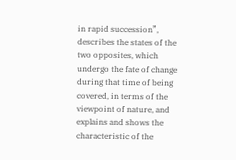in rapid succession”, describes the states of the two opposites, which undergo the fate of change during that time of being covered, in terms of the viewpoint of nature, and explains and shows the characteristic of the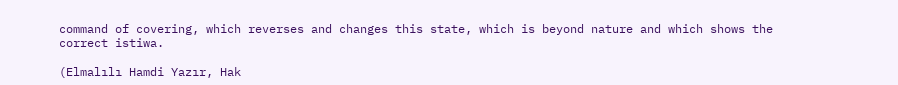command of covering, which reverses and changes this state, which is beyond nature and which shows the correct istiwa.

(Elmalılı Hamdi Yazır, Hak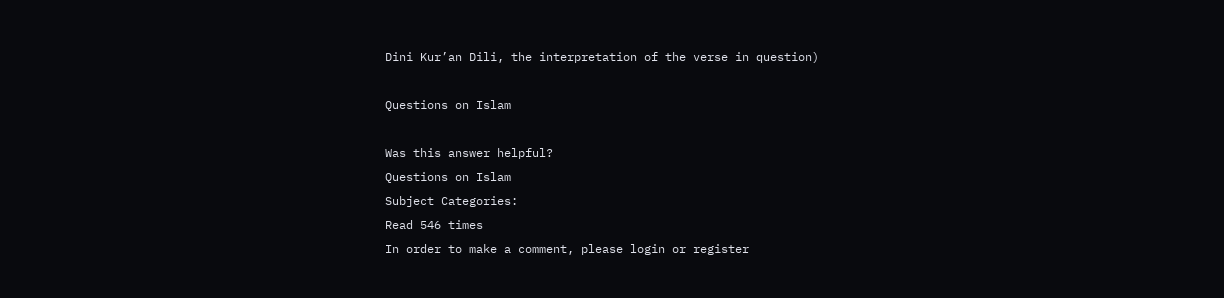Dini Kur’an Dili, the interpretation of the verse in question)

Questions on Islam

Was this answer helpful?
Questions on Islam
Subject Categories:
Read 546 times
In order to make a comment, please login or register